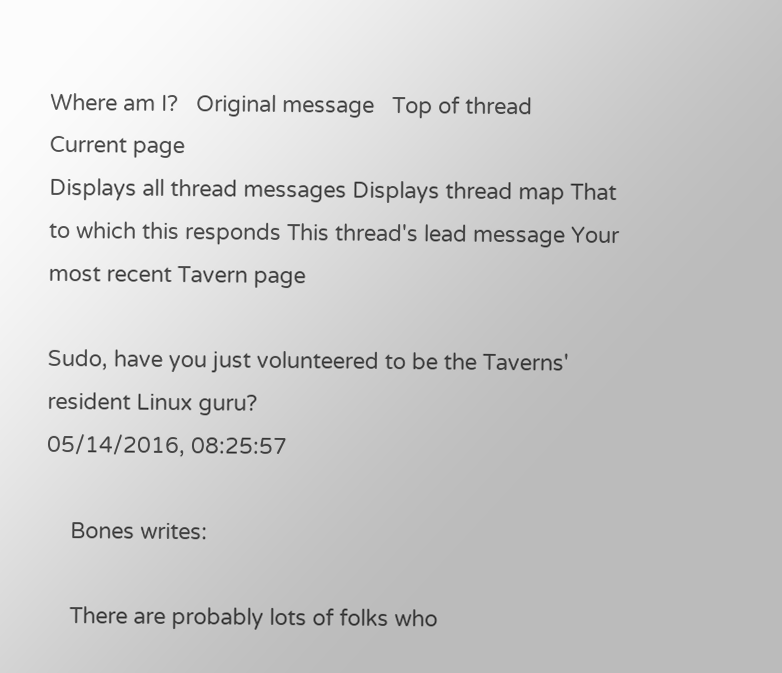Where am I?   Original message   Top of thread   Current page
Displays all thread messages Displays thread map That to which this responds This thread's lead message Your most recent Tavern page

Sudo, have you just volunteered to be the Taverns' resident Linux guru?
05/14/2016, 08:25:57

    Bones writes:

    There are probably lots of folks who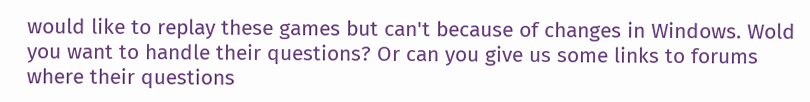would like to replay these games but can't because of changes in Windows. Wold you want to handle their questions? Or can you give us some links to forums where their questions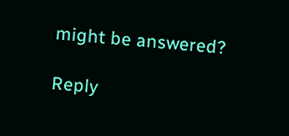might be answered?

Reply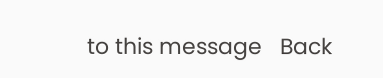to this message   Back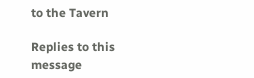to the Tavern

Replies to this message